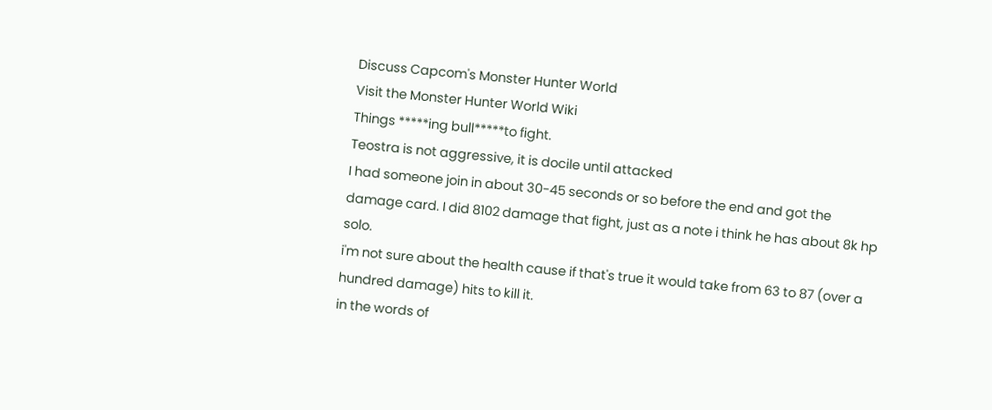Discuss Capcom's Monster Hunter World
Visit the Monster Hunter World Wiki
Things *****ing bull*****to fight.
Teostra is not aggressive, it is docile until attacked
I had someone join in about 30-45 seconds or so before the end and got the damage card. I did 8102 damage that fight, just as a note i think he has about 8k hp solo.
i'm not sure about the health cause if that's true it would take from 63 to 87 (over a hundred damage) hits to kill it.
in the words of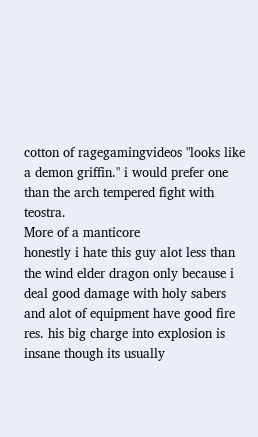cotton of ragegamingvideos "looks like a demon griffin." i would prefer one than the arch tempered fight with teostra.
More of a manticore
honestly i hate this guy alot less than the wind elder dragon only because i deal good damage with holy sabers and alot of equipment have good fire res. his big charge into explosion is insane though its usually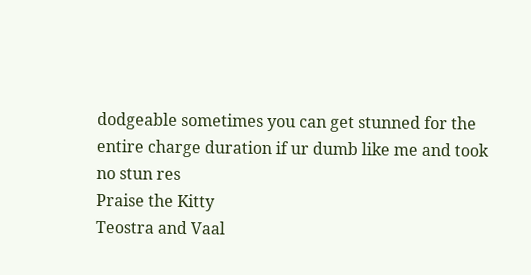dodgeable sometimes you can get stunned for the entire charge duration if ur dumb like me and took no stun res
Praise the Kitty
Teostra and Vaal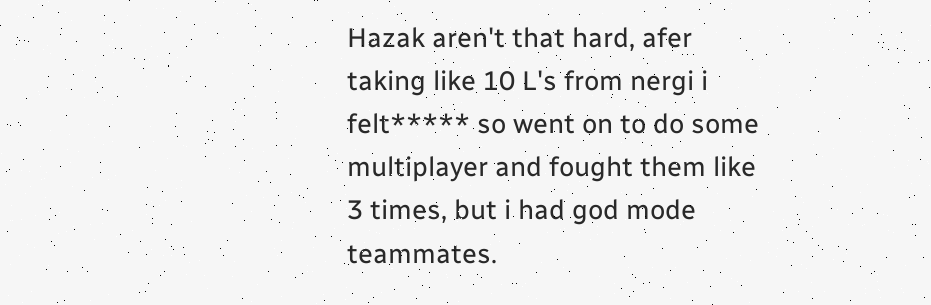Hazak aren't that hard, afer taking like 10 L's from nergi i felt***** so went on to do some multiplayer and fought them like 3 times, but i had god mode teammates.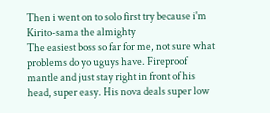Then i went on to solo first try because i'm Kirito-sama the almighty
The easiest boss so far for me, not sure what problems do yo uguys have. Fireproof mantle and just stay right in front of his head, super easy. His nova deals super low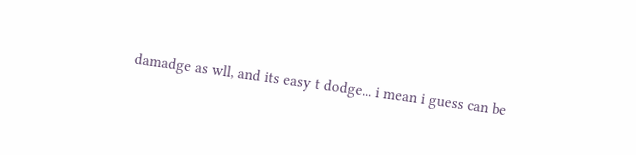damadge as wll, and its easy t dodge... i mean i guess can be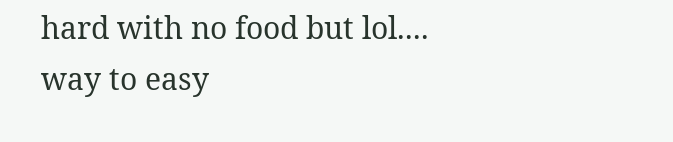hard with no food but lol....
way to easy